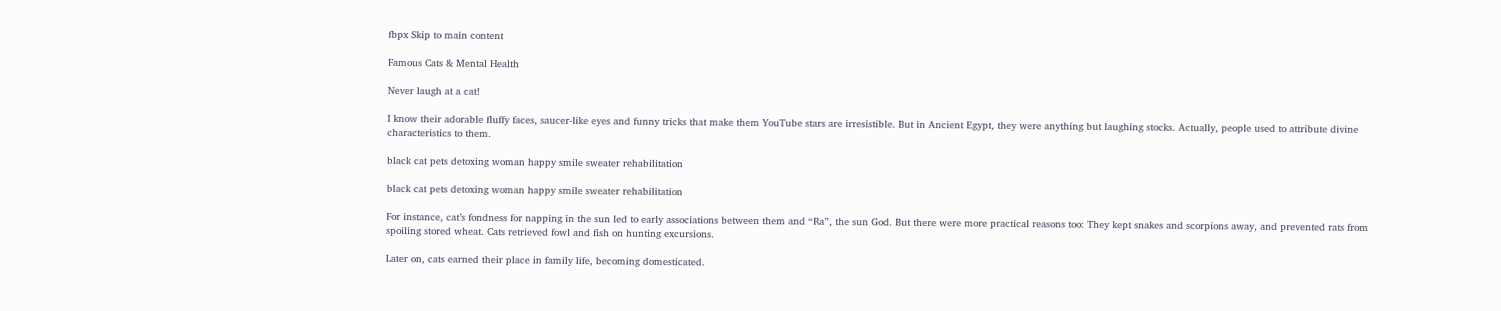fbpx Skip to main content

Famous Cats & Mental Health

Never laugh at a cat!

I know their adorable fluffy faces, saucer-like eyes and funny tricks that make them YouTube stars are irresistible. But in Ancient Egypt, they were anything but laughing stocks. Actually, people used to attribute divine characteristics to them.

black cat pets detoxing woman happy smile sweater rehabilitation

black cat pets detoxing woman happy smile sweater rehabilitation

For instance, cat’s fondness for napping in the sun led to early associations between them and “Ra”, the sun God. But there were more practical reasons too: They kept snakes and scorpions away, and prevented rats from spoiling stored wheat. Cats retrieved fowl and fish on hunting excursions.

Later on, cats earned their place in family life, becoming domesticated.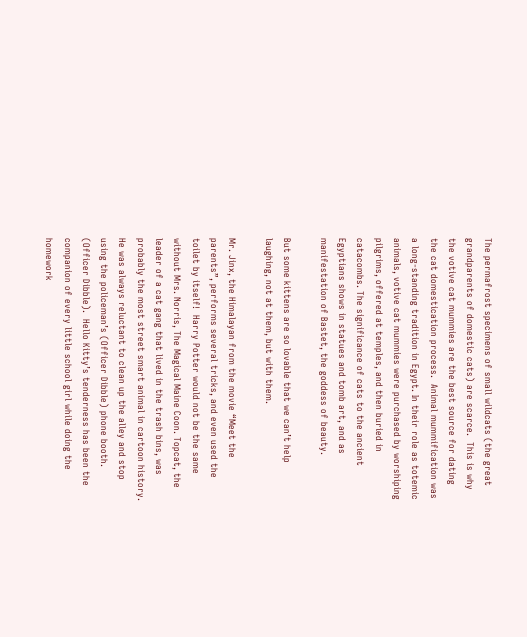The permafrost specimens of small wildcats (the great grandparents of domestic cats) are scarce.  This is why the votive cat mummies are the best source for dating the cat domestication process.  Animal mummification was a long-standing tradition in Egypt. In their role as totemic animals, votive cat mummies were purchased by worshiping pilgrims, offered at temples, and then buried in catacombs. The significance of cats to the ancient Egyptians shows in statues and tomb art, and as manifestation of Bastet, the goddess of beauty.

But some kittens are so lovable that we can’t help laughing, not at them, but with them.

Mr. Jinx, the Himalayan from the movie “Meet the parents”, performs several tricks, and even used the toilet by itself!  Harry Potter would not be the same without Mrs. Norris, The Magical Maine Coon. Topcat, the leader of a cat gang that lived in the trash bins, was probably the most street smart animal in cartoon history. He was always reluctant to clean up the alley and stop using the policeman’s (Officer Dibble) phone booth. (Officer Dibble).  Hello Kitty’s tenderness has been the companion of every little school girl while doing the homework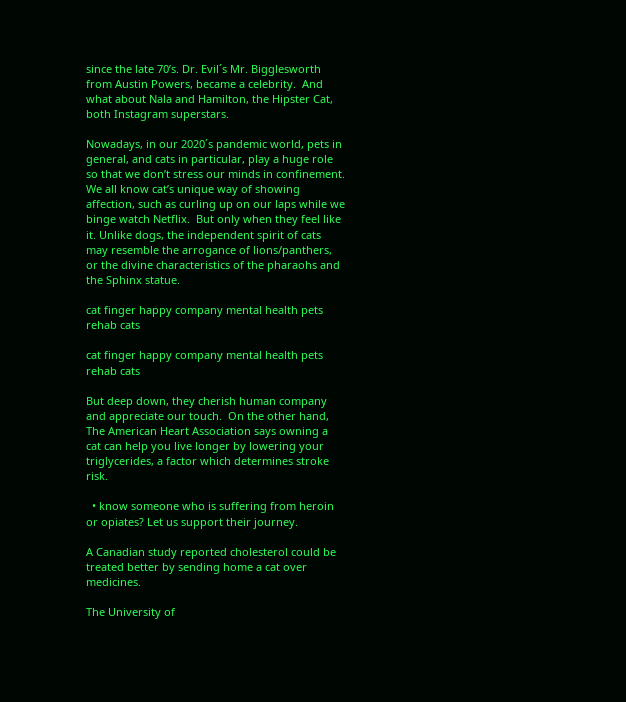since the late 70’s. Dr. Evil´s Mr. Bigglesworth from Austin Powers, became a celebrity.  And what about Nala and Hamilton, the Hipster Cat, both Instagram superstars.

Nowadays, in our 2020´s pandemic world, pets in general, and cats in particular, play a huge role so that we don’t stress our minds in confinement.  We all know cat’s unique way of showing affection, such as curling up on our laps while we binge watch Netflix.  But only when they feel like it. Unlike dogs, the independent spirit of cats may resemble the arrogance of lions/panthers, or the divine characteristics of the pharaohs and the Sphinx statue.

cat finger happy company mental health pets rehab cats

cat finger happy company mental health pets rehab cats

But deep down, they cherish human company and appreciate our touch.  On the other hand, The American Heart Association says owning a cat can help you live longer by lowering your triglycerides, a factor which determines stroke risk.

  • know someone who is suffering from heroin or opiates? Let us support their journey.

A Canadian study reported cholesterol could be treated better by sending home a cat over medicines.

The University of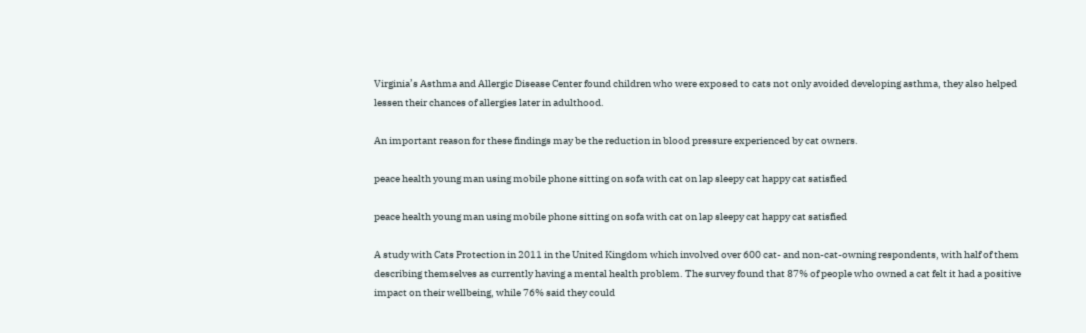Virginia’s Asthma and Allergic Disease Center found children who were exposed to cats not only avoided developing asthma, they also helped lessen their chances of allergies later in adulthood.

An important reason for these findings may be the reduction in blood pressure experienced by cat owners.

peace health young man using mobile phone sitting on sofa with cat on lap sleepy cat happy cat satisfied

peace health young man using mobile phone sitting on sofa with cat on lap sleepy cat happy cat satisfied

A study with Cats Protection in 2011 in the United Kingdom which involved over 600 cat- and non-cat-owning respondents, with half of them describing themselves as currently having a mental health problem. The survey found that 87% of people who owned a cat felt it had a positive impact on their wellbeing, while 76% said they could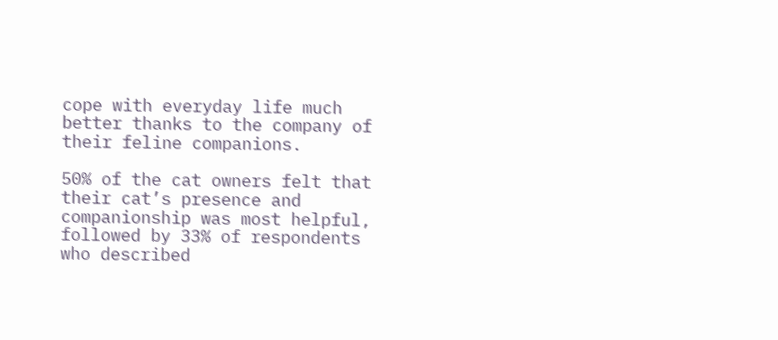cope with everyday life much better thanks to the company of their feline companions.

50% of the cat owners felt that their cat’s presence and companionship was most helpful, followed by 33% of respondents who described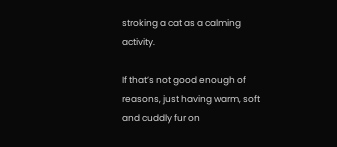stroking a cat as a calming activity.

If that’s not good enough of reasons, just having warm, soft and cuddly fur on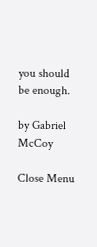you should be enough.

by Gabriel McCoy

Close Menu